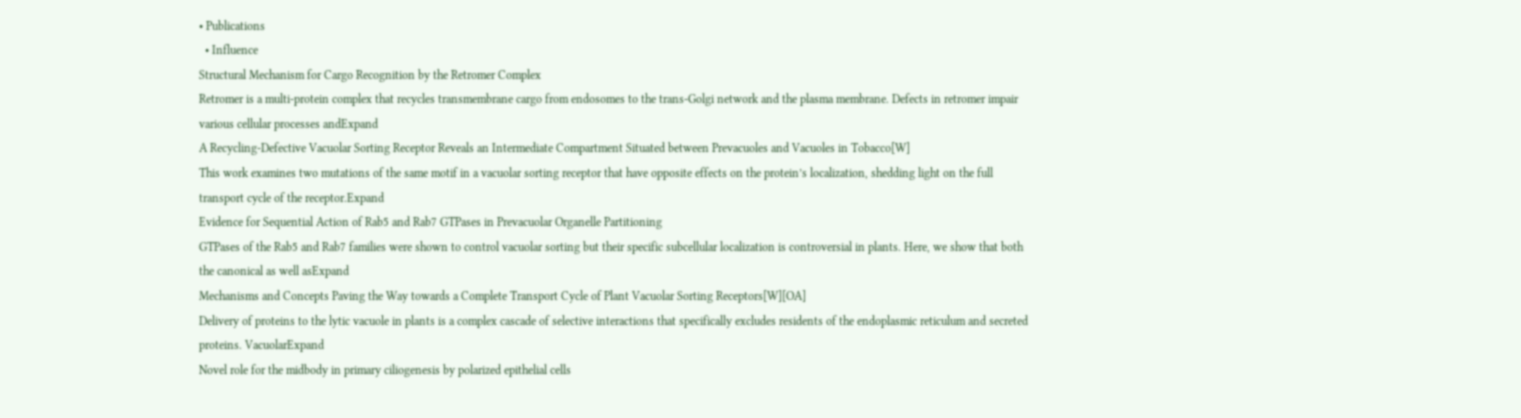• Publications
  • Influence
Structural Mechanism for Cargo Recognition by the Retromer Complex
Retromer is a multi-protein complex that recycles transmembrane cargo from endosomes to the trans-Golgi network and the plasma membrane. Defects in retromer impair various cellular processes andExpand
A Recycling-Defective Vacuolar Sorting Receptor Reveals an Intermediate Compartment Situated between Prevacuoles and Vacuoles in Tobacco[W]
This work examines two mutations of the same motif in a vacuolar sorting receptor that have opposite effects on the protein’s localization, shedding light on the full transport cycle of the receptor.Expand
Evidence for Sequential Action of Rab5 and Rab7 GTPases in Prevacuolar Organelle Partitioning
GTPases of the Rab5 and Rab7 families were shown to control vacuolar sorting but their specific subcellular localization is controversial in plants. Here, we show that both the canonical as well asExpand
Mechanisms and Concepts Paving the Way towards a Complete Transport Cycle of Plant Vacuolar Sorting Receptors[W][OA]
Delivery of proteins to the lytic vacuole in plants is a complex cascade of selective interactions that specifically excludes residents of the endoplasmic reticulum and secreted proteins. VacuolarExpand
Novel role for the midbody in primary ciliogenesis by polarized epithelial cells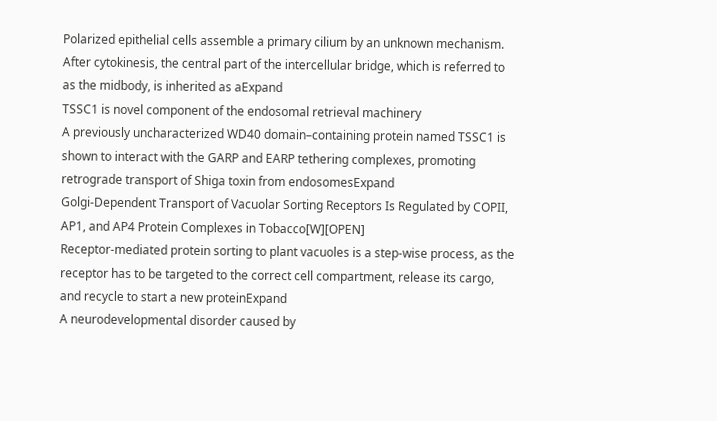Polarized epithelial cells assemble a primary cilium by an unknown mechanism. After cytokinesis, the central part of the intercellular bridge, which is referred to as the midbody, is inherited as aExpand
TSSC1 is novel component of the endosomal retrieval machinery
A previously uncharacterized WD40 domain–containing protein named TSSC1 is shown to interact with the GARP and EARP tethering complexes, promoting retrograde transport of Shiga toxin from endosomesExpand
Golgi-Dependent Transport of Vacuolar Sorting Receptors Is Regulated by COPII, AP1, and AP4 Protein Complexes in Tobacco[W][OPEN]
Receptor-mediated protein sorting to plant vacuoles is a step-wise process, as the receptor has to be targeted to the correct cell compartment, release its cargo, and recycle to start a new proteinExpand
A neurodevelopmental disorder caused by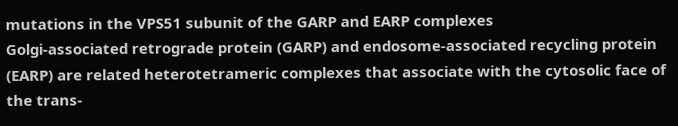mutations in the VPS51 subunit of the GARP and EARP complexes
Golgi-associated retrograde protein (GARP) and endosome-associated recycling protein (EARP) are related heterotetrameric complexes that associate with the cytosolic face of the trans-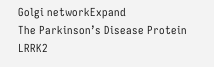Golgi networkExpand
The Parkinson’s Disease Protein LRRK2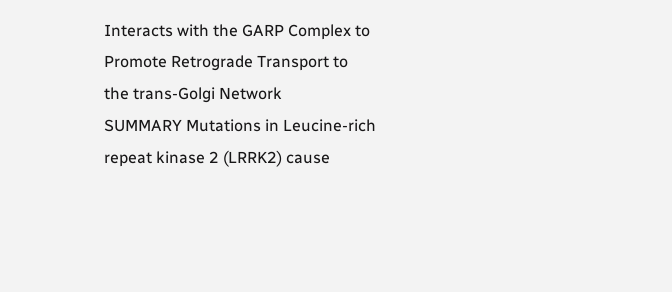Interacts with the GARP Complex to Promote Retrograde Transport to the trans-Golgi Network
SUMMARY Mutations in Leucine-rich repeat kinase 2 (LRRK2) cause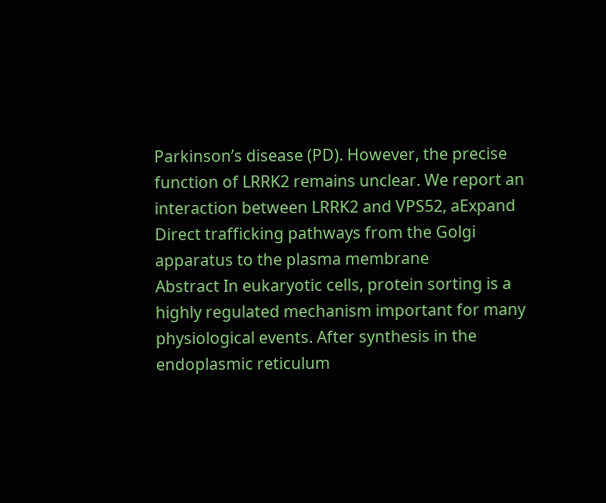Parkinson’s disease (PD). However, the precise function of LRRK2 remains unclear. We report an interaction between LRRK2 and VPS52, aExpand
Direct trafficking pathways from the Golgi apparatus to the plasma membrane
Abstract In eukaryotic cells, protein sorting is a highly regulated mechanism important for many physiological events. After synthesis in the endoplasmic reticulum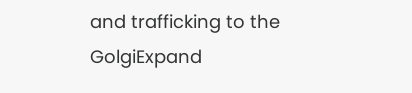and trafficking to the GolgiExpand